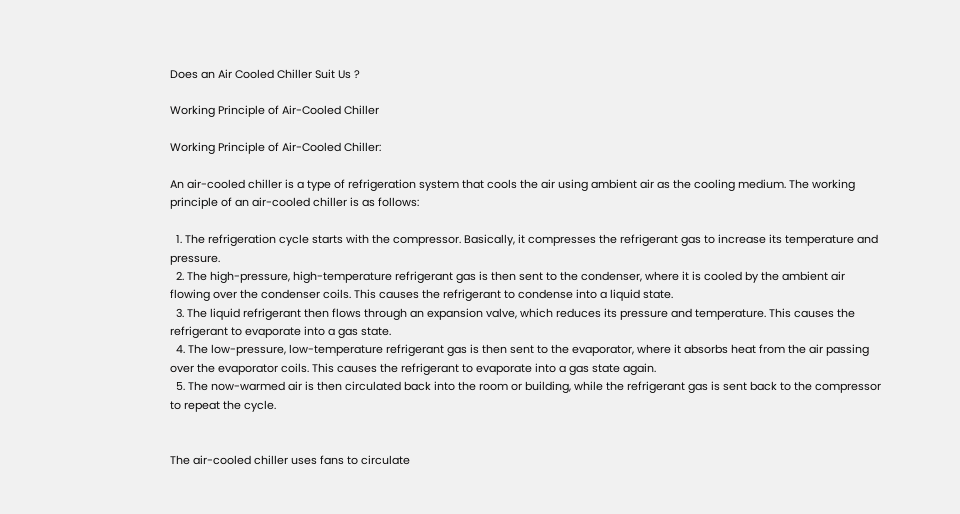Does an Air Cooled Chiller Suit Us ?

Working Principle of Air-Cooled Chiller

Working Principle of Air-Cooled Chiller:

An air-cooled chiller is a type of refrigeration system that cools the air using ambient air as the cooling medium. The working principle of an air-cooled chiller is as follows:

  1. The refrigeration cycle starts with the compressor. Basically, it compresses the refrigerant gas to increase its temperature and pressure.
  2. The high-pressure, high-temperature refrigerant gas is then sent to the condenser, where it is cooled by the ambient air flowing over the condenser coils. This causes the refrigerant to condense into a liquid state.
  3. The liquid refrigerant then flows through an expansion valve, which reduces its pressure and temperature. This causes the refrigerant to evaporate into a gas state.
  4. The low-pressure, low-temperature refrigerant gas is then sent to the evaporator, where it absorbs heat from the air passing over the evaporator coils. This causes the refrigerant to evaporate into a gas state again.
  5. The now-warmed air is then circulated back into the room or building, while the refrigerant gas is sent back to the compressor to repeat the cycle.


The air-cooled chiller uses fans to circulate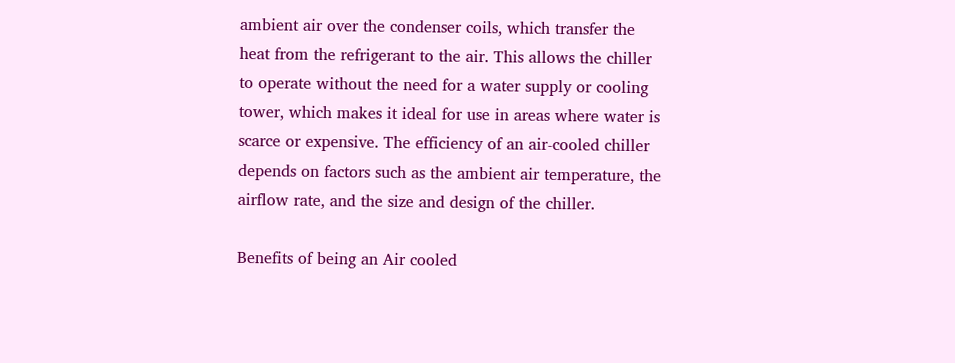ambient air over the condenser coils, which transfer the heat from the refrigerant to the air. This allows the chiller to operate without the need for a water supply or cooling tower, which makes it ideal for use in areas where water is scarce or expensive. The efficiency of an air-cooled chiller depends on factors such as the ambient air temperature, the airflow rate, and the size and design of the chiller.

Benefits of being an Air cooled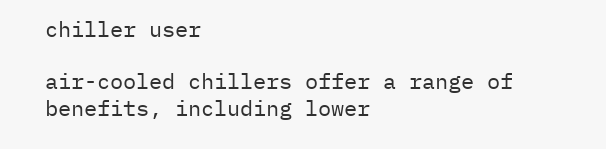chiller user

air-cooled chillers offer a range of benefits, including lower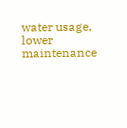water usage, lower maintenance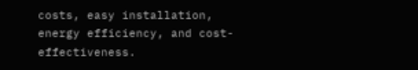costs, easy installation, energy efficiency, and cost-effectiveness.